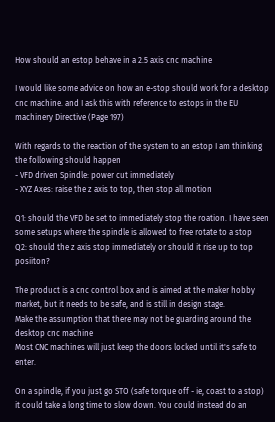How should an estop behave in a 2.5 axis cnc machine

I would like some advice on how an e-stop should work for a desktop cnc machine. and I ask this with reference to estops in the EU machinery Directive (Page 197)

With regards to the reaction of the system to an estop I am thinking the following should happen
- VFD driven Spindle: power cut immediately
- XYZ Axes: raise the z axis to top, then stop all motion

Q1: should the VFD be set to immediately stop the roation. I have seen some setups where the spindle is allowed to free rotate to a stop
Q2: should the z axis stop immediately or should it rise up to top posiiton?

The product is a cnc control box and is aimed at the maker hobby market, but it needs to be safe, and is still in design stage.
Make the assumption that there may not be guarding around the desktop cnc machine
Most CNC machines will just keep the doors locked until it's safe to enter.

On a spindle, if you just go STO (safe torque off - ie, coast to a stop) it could take a long time to slow down. You could instead do an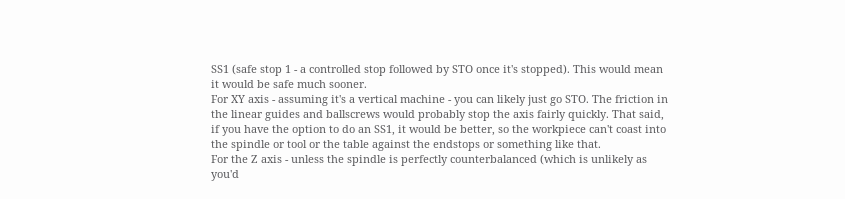SS1 (safe stop 1 - a controlled stop followed by STO once it's stopped). This would mean it would be safe much sooner.
For XY axis - assuming it's a vertical machine - you can likely just go STO. The friction in the linear guides and ballscrews would probably stop the axis fairly quickly. That said, if you have the option to do an SS1, it would be better, so the workpiece can't coast into the spindle or tool or the table against the endstops or something like that.
For the Z axis - unless the spindle is perfectly counterbalanced (which is unlikely as you'd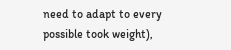need to adapt to every possible took weight),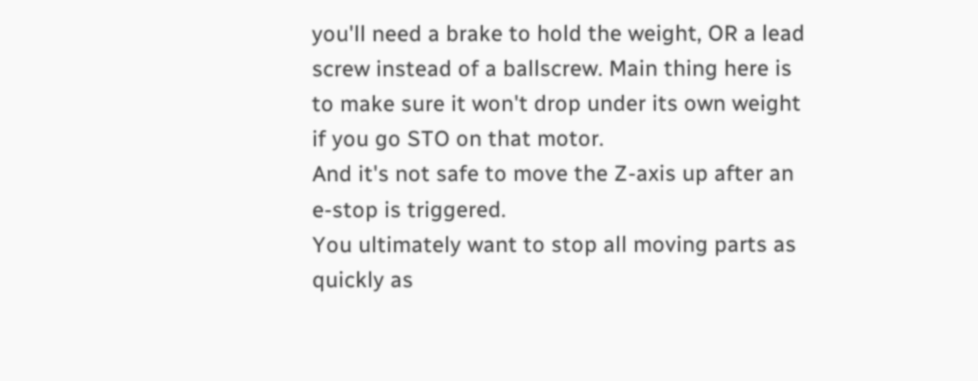you'll need a brake to hold the weight, OR a lead screw instead of a ballscrew. Main thing here is to make sure it won't drop under its own weight if you go STO on that motor.
And it's not safe to move the Z-axis up after an e-stop is triggered.
You ultimately want to stop all moving parts as quickly as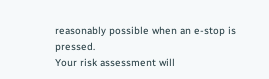reasonably possible when an e-stop is pressed.
Your risk assessment will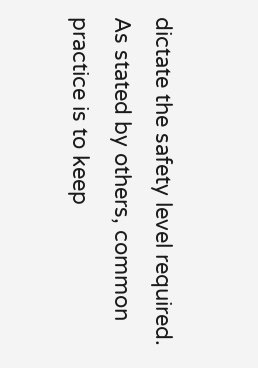dictate the safety level required. As stated by others, common practice is to keep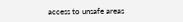access to unsafe areas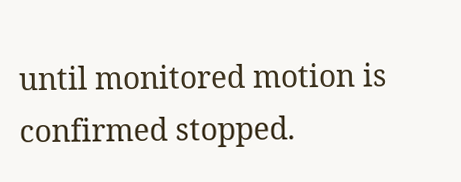until monitored motion is confirmed stopped.